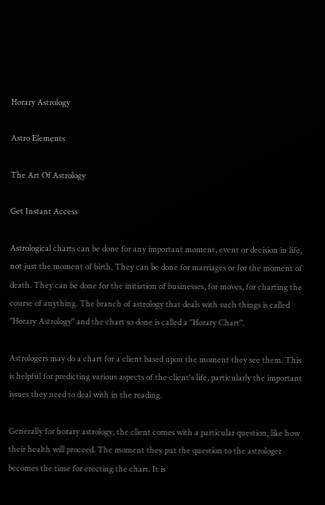Horary Astrology

Astro Elements

The Art Of Astrology

Get Instant Access

Astrological charts can be done for any important moment, event or decision in life, not just the moment of birth. They can be done for marriages or for the moment of death. They can be done for the initiation of businesses, for moves, for charting the course of anything. The branch of astrology that deals with such things is called "Horary Astrology" and the chart so done is called a "Horary Chart".

Astrologers may do a chart for a client based upon the moment they see them. This is helpful for predicting various aspects of the client's life, particularly the important issues they need to deal with in the reading.

Generally for horary astrology, the client comes with a particular question, like how their health will proceed. The moment they put the question to the astrologer becomes the time for erecting the chart. It is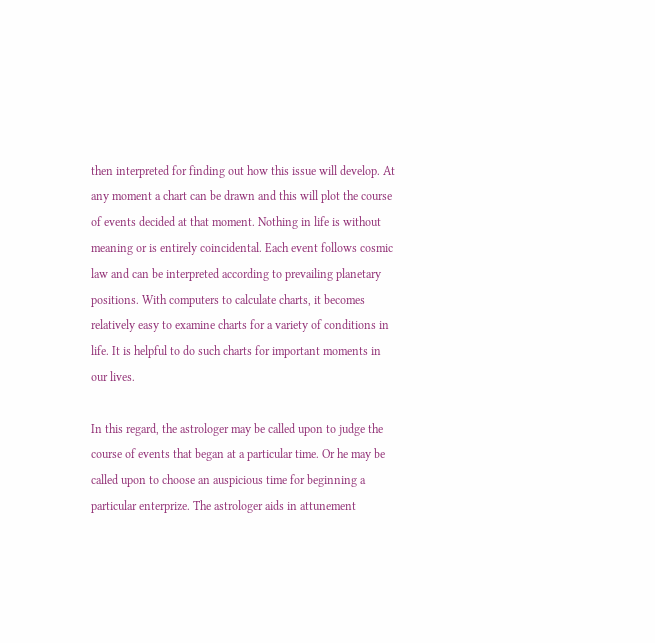then interpreted for finding out how this issue will develop. At any moment a chart can be drawn and this will plot the course of events decided at that moment. Nothing in life is without meaning or is entirely coincidental. Each event follows cosmic law and can be interpreted according to prevailing planetary positions. With computers to calculate charts, it becomes relatively easy to examine charts for a variety of conditions in life. It is helpful to do such charts for important moments in our lives.

In this regard, the astrologer may be called upon to judge the course of events that began at a particular time. Or he may be called upon to choose an auspicious time for beginning a particular enterprize. The astrologer aids in attunement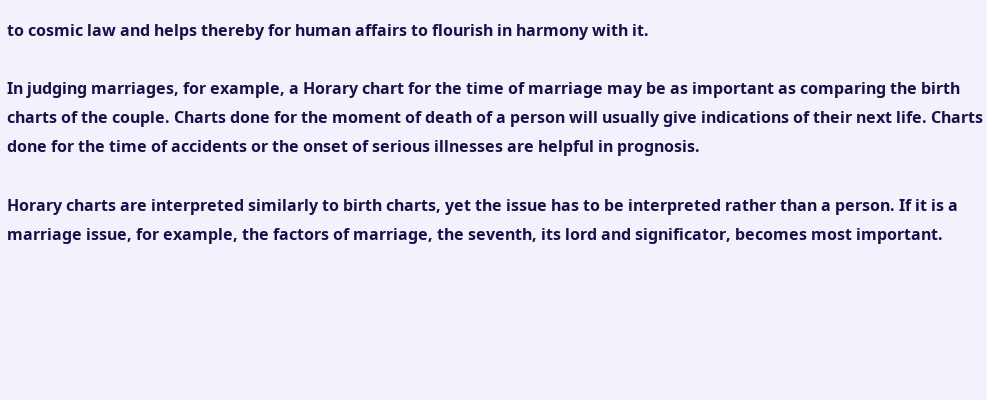to cosmic law and helps thereby for human affairs to flourish in harmony with it.

In judging marriages, for example, a Horary chart for the time of marriage may be as important as comparing the birth charts of the couple. Charts done for the moment of death of a person will usually give indications of their next life. Charts done for the time of accidents or the onset of serious illnesses are helpful in prognosis.

Horary charts are interpreted similarly to birth charts, yet the issue has to be interpreted rather than a person. If it is a marriage issue, for example, the factors of marriage, the seventh, its lord and significator, becomes most important.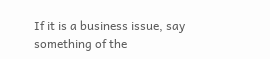If it is a business issue, say something of the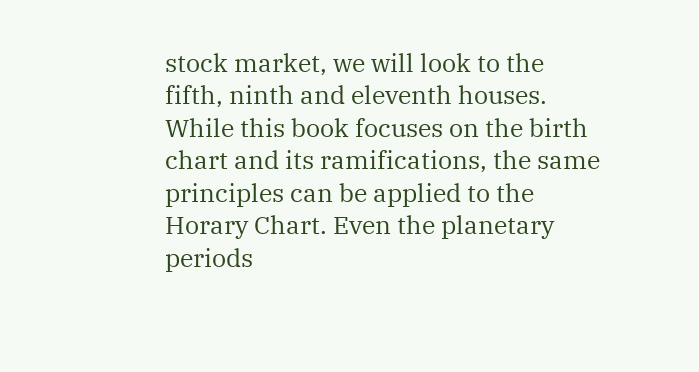stock market, we will look to the fifth, ninth and eleventh houses. While this book focuses on the birth chart and its ramifications, the same principles can be applied to the Horary Chart. Even the planetary periods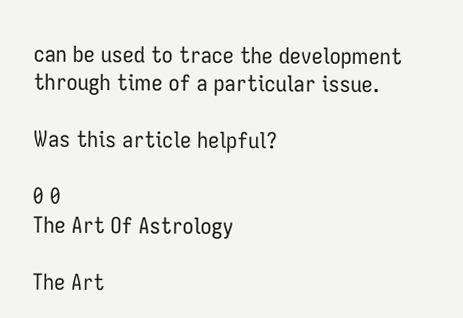can be used to trace the development through time of a particular issue.

Was this article helpful?

0 0
The Art Of Astrology

The Art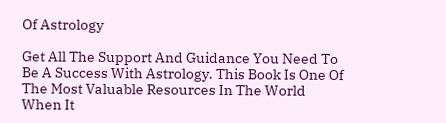Of Astrology

Get All The Support And Guidance You Need To Be A Success With Astrology. This Book Is One Of The Most Valuable Resources In The World When It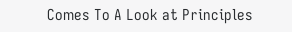Comes To A Look at Principles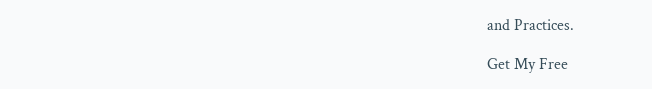and Practices.

Get My Free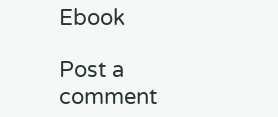Ebook

Post a comment